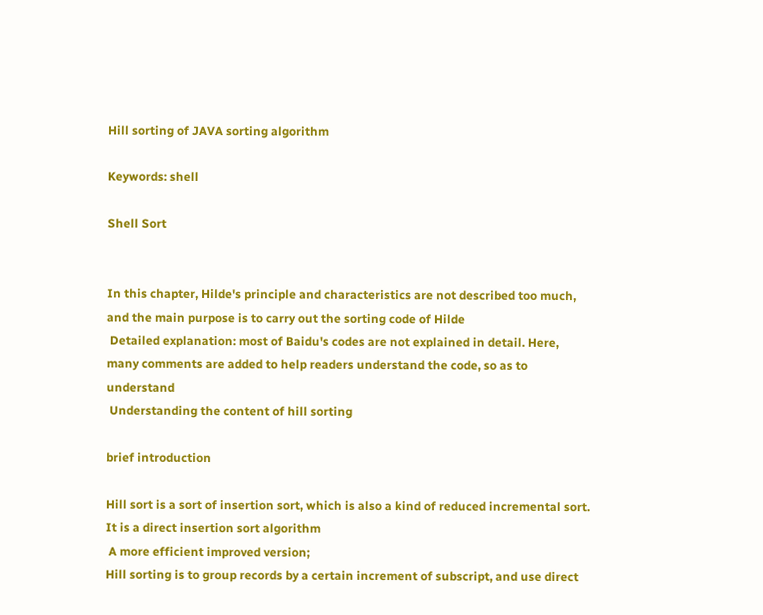Hill sorting of JAVA sorting algorithm

Keywords: shell

Shell Sort


In this chapter, Hilde's principle and characteristics are not described too much, and the main purpose is to carry out the sorting code of Hilde
 Detailed explanation: most of Baidu's codes are not explained in detail. Here, many comments are added to help readers understand the code, so as to understand
 Understanding the content of hill sorting

brief introduction

Hill sort is a sort of insertion sort, which is also a kind of reduced incremental sort. It is a direct insertion sort algorithm
 A more efficient improved version;
Hill sorting is to group records by a certain increment of subscript, and use direct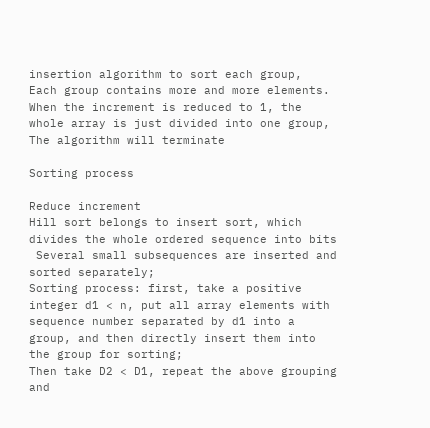insertion algorithm to sort each group,
Each group contains more and more elements. When the increment is reduced to 1, the whole array is just divided into one group,
The algorithm will terminate

Sorting process

Reduce increment
Hill sort belongs to insert sort, which divides the whole ordered sequence into bits
 Several small subsequences are inserted and sorted separately;
Sorting process: first, take a positive integer d1 < n, put all array elements with sequence number separated by d1 into a group, and then directly insert them into the group for sorting;
Then take D2 < D1, repeat the above grouping and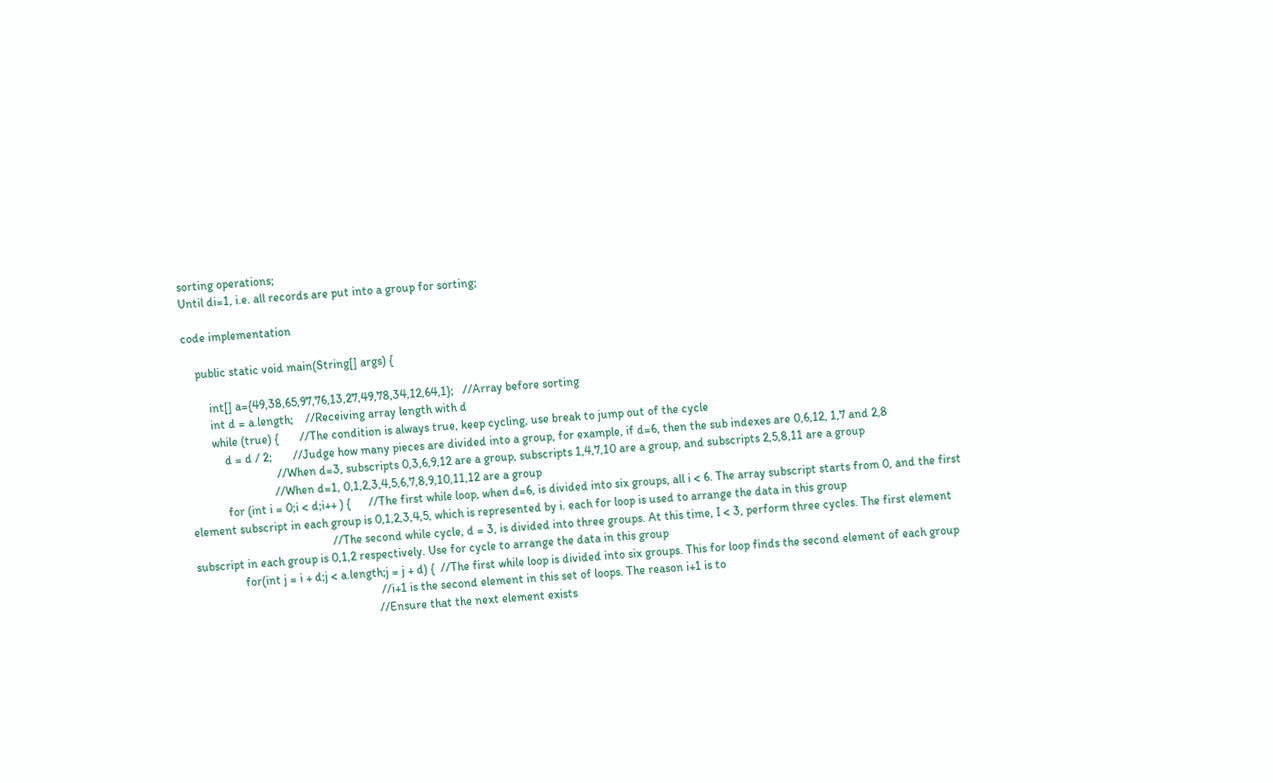sorting operations;
Until di=1, i.e. all records are put into a group for sorting;

code implementation

    public static void main(String[] args) {

        int[] a={49,38,65,97,76,13,27,49,78,34,12,64,1};   //Array before sorting
        int d = a.length;    //Receiving array length with d
        while (true) {       //The condition is always true, keep cycling, use break to jump out of the cycle
            d = d / 2;       //Judge how many pieces are divided into a group, for example, if d=6, then the sub indexes are 0,6,12, 1,7 and 2,8
                             //When d=3, subscripts 0,3,6,9,12 are a group, subscripts 1,4,7,10 are a group, and subscripts 2,5,8,11 are a group
                            //When d=1, 0,1,2,3,4,5,6,7,8,9,10,11,12 are a group
            for (int i = 0;i < d;i++ ) {      //The first while loop, when d=6, is divided into six groups, all i < 6. The array subscript starts from 0, and the first element subscript in each group is 0,1,2,3,4,5, which is represented by i. each for loop is used to arrange the data in this group
                                              //The second while cycle, d = 3, is divided into three groups. At this time, I < 3, perform three cycles. The first element subscript in each group is 0,1,2 respectively. Use for cycle to arrange the data in this group
                for(int j = i + d;j < a.length;j = j + d) {  //The first while loop is divided into six groups. This for loop finds the second element of each group
                                                             //i+1 is the second element in this set of loops. The reason i+1 is to
                                                            //Ensure that the next element exists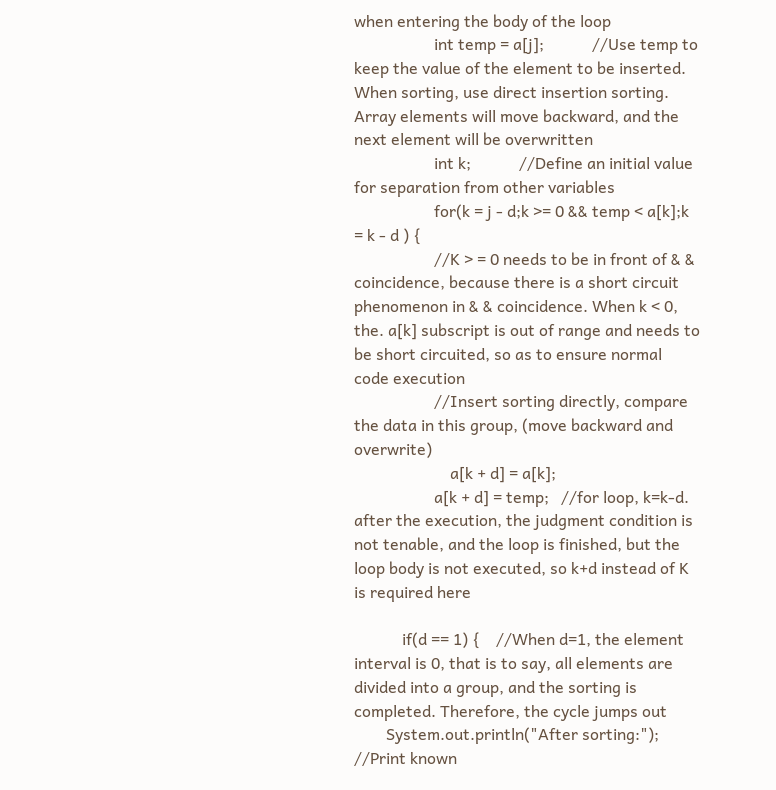when entering the body of the loop
                    int temp = a[j];            //Use temp to keep the value of the element to be inserted. When sorting, use direct insertion sorting. Array elements will move backward, and the next element will be overwritten
                    int k;            //Define an initial value for separation from other variables
                    for(k = j - d;k >= 0 && temp < a[k];k = k - d ) {
                    //K > = 0 needs to be in front of & & coincidence, because there is a short circuit phenomenon in & & coincidence. When k < 0, the. a[k] subscript is out of range and needs to be short circuited, so as to ensure normal code execution
                    //Insert sorting directly, compare the data in this group, (move backward and overwrite)
                        a[k + d] = a[k];
                    a[k + d] = temp;   //for loop, k=k-d. after the execution, the judgment condition is not tenable, and the loop is finished, but the loop body is not executed, so k+d instead of K is required here

            if(d == 1) {    //When d=1, the element interval is 0, that is to say, all elements are divided into a group, and the sorting is completed. Therefore, the cycle jumps out
        System.out.println("After sorting:");   //Print known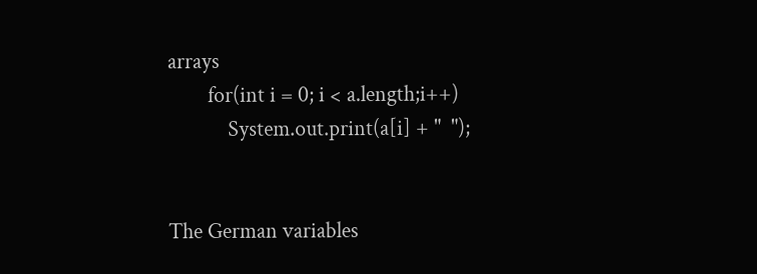arrays
        for(int i = 0; i < a.length;i++)
            System.out.print(a[i] + "  ");


The German variables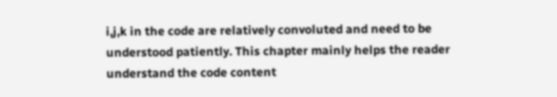i,j,k in the code are relatively convoluted and need to be understood patiently. This chapter mainly helps the reader understand the code content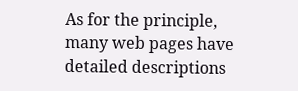As for the principle, many web pages have detailed descriptions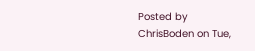Posted by ChrisBoden on Tue,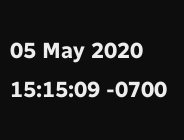05 May 2020 15:15:09 -0700